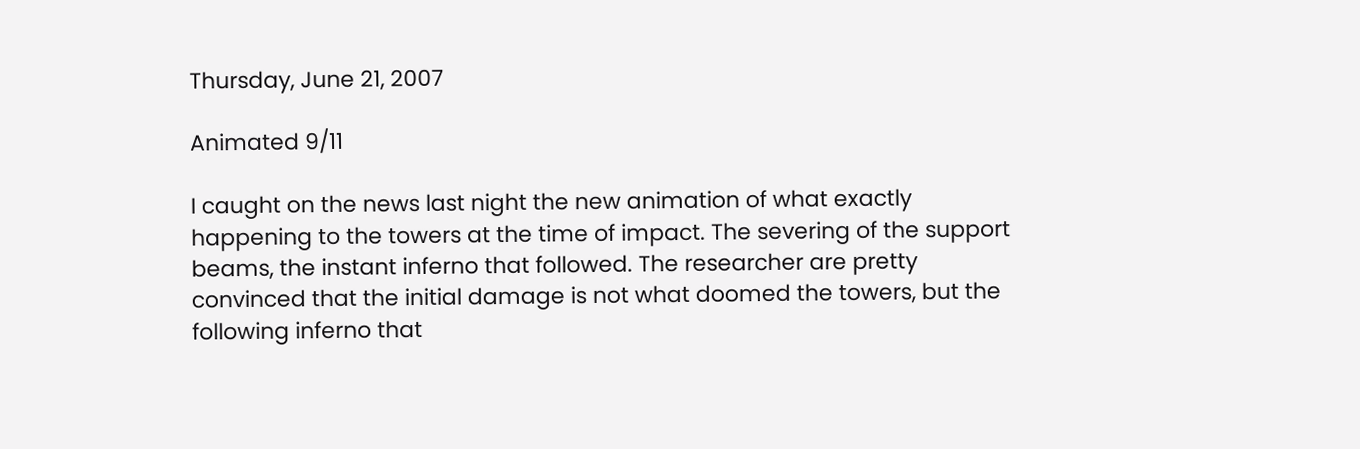Thursday, June 21, 2007

Animated 9/11

I caught on the news last night the new animation of what exactly happening to the towers at the time of impact. The severing of the support beams, the instant inferno that followed. The researcher are pretty convinced that the initial damage is not what doomed the towers, but the following inferno that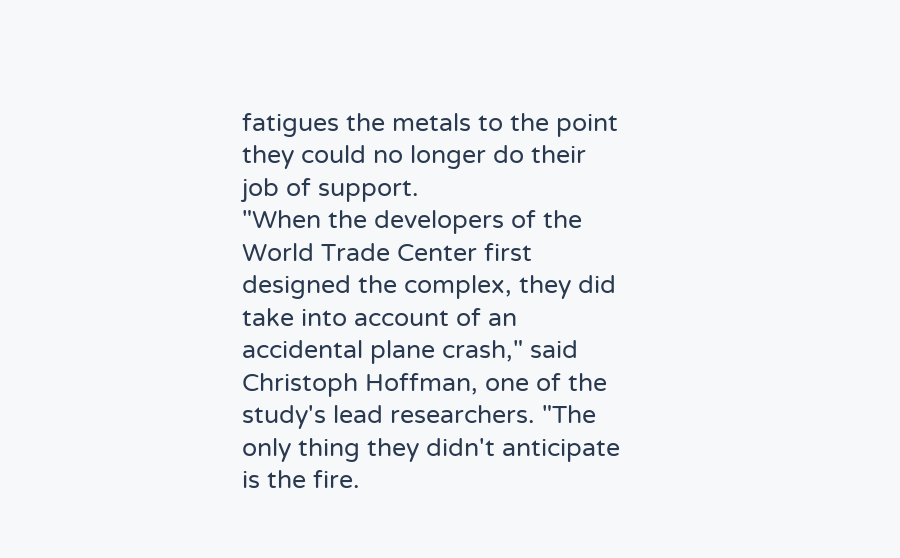fatigues the metals to the point they could no longer do their job of support.
"When the developers of the World Trade Center first designed the complex, they did take into account of an accidental plane crash," said Christoph Hoffman, one of the study's lead researchers. "The only thing they didn't anticipate is the fire.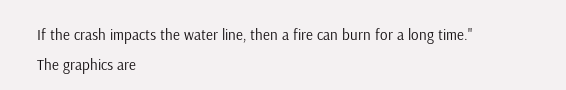If the crash impacts the water line, then a fire can burn for a long time."
The graphics are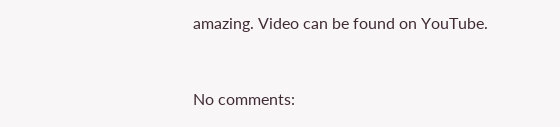amazing. Video can be found on YouTube.


No comments: